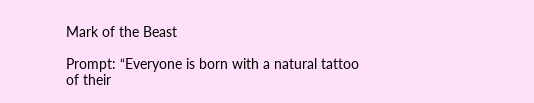Mark of the Beast

Prompt: “Everyone is born with a natural tattoo of their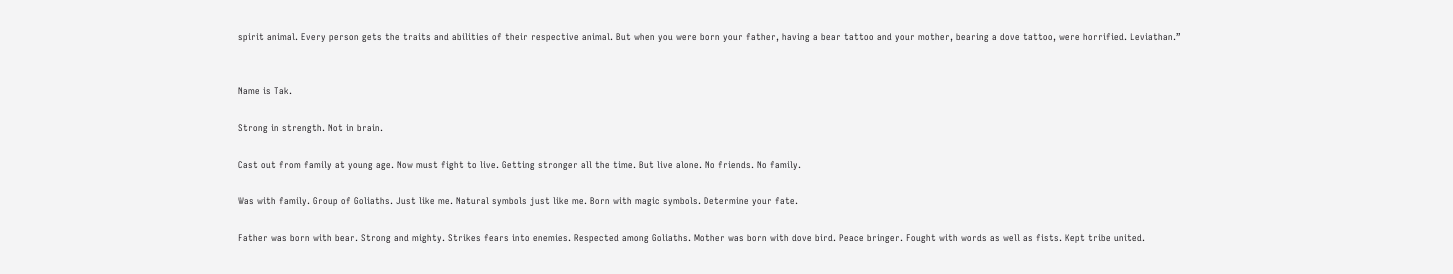spirit animal. Every person gets the traits and abilities of their respective animal. But when you were born your father, having a bear tattoo and your mother, bearing a dove tattoo, were horrified. Leviathan.”


Name is Tak.

Strong in strength. Not in brain.

Cast out from family at young age. Now must fight to live. Getting stronger all the time. But live alone. No friends. No family.

Was with family. Group of Goliaths. Just like me. Natural symbols just like me. Born with magic symbols. Determine your fate.

Father was born with bear. Strong and mighty. Strikes fears into enemies. Respected among Goliaths. Mother was born with dove bird. Peace bringer. Fought with words as well as fists. Kept tribe united.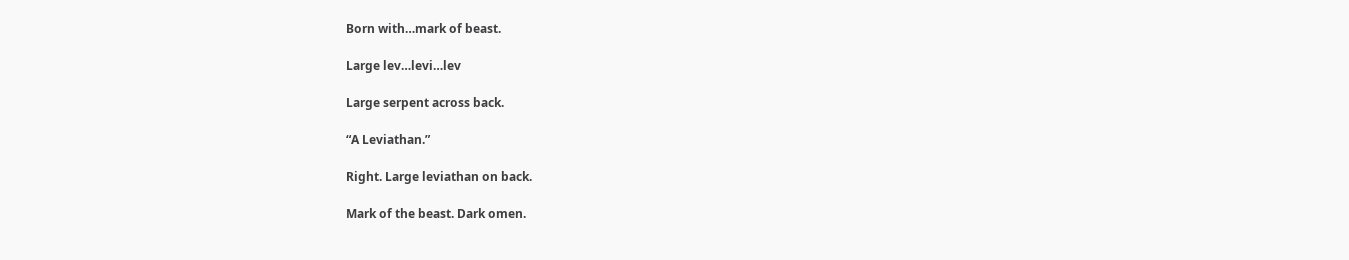Born with…mark of beast.

Large lev…levi…lev

Large serpent across back.

“A Leviathan.”

Right. Large leviathan on back.

Mark of the beast. Dark omen.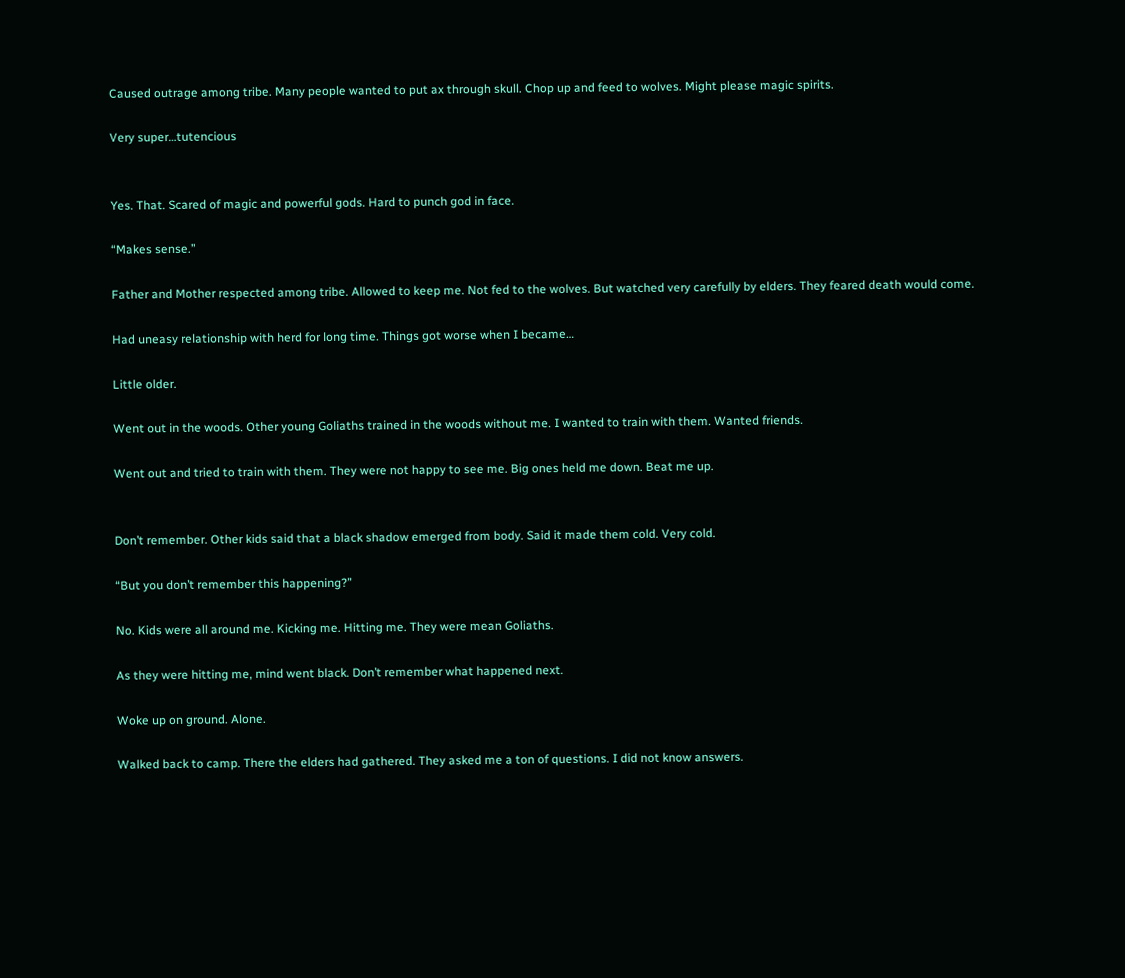Caused outrage among tribe. Many people wanted to put ax through skull. Chop up and feed to wolves. Might please magic spirits.

Very super…tutencious


Yes. That. Scared of magic and powerful gods. Hard to punch god in face.

“Makes sense.”

Father and Mother respected among tribe. Allowed to keep me. Not fed to the wolves. But watched very carefully by elders. They feared death would come.

Had uneasy relationship with herd for long time. Things got worse when I became…

Little older.

Went out in the woods. Other young Goliaths trained in the woods without me. I wanted to train with them. Wanted friends.

Went out and tried to train with them. They were not happy to see me. Big ones held me down. Beat me up.


Don’t remember. Other kids said that a black shadow emerged from body. Said it made them cold. Very cold.

“But you don’t remember this happening?”

No. Kids were all around me. Kicking me. Hitting me. They were mean Goliaths.

As they were hitting me, mind went black. Don’t remember what happened next.

Woke up on ground. Alone.

Walked back to camp. There the elders had gathered. They asked me a ton of questions. I did not know answers.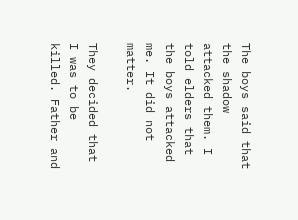The boys said that the shadow attacked them. I told elders that the boys attacked me. It did not matter.

They decided that I was to be killed. Father and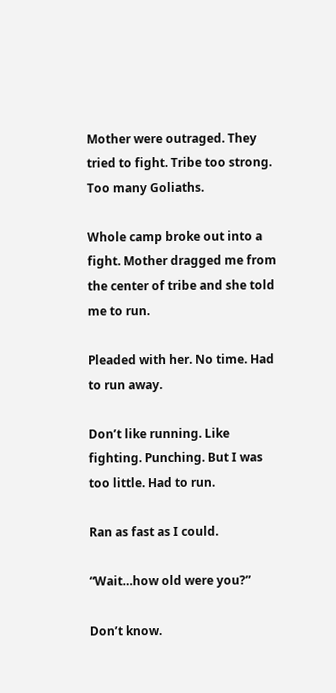Mother were outraged. They tried to fight. Tribe too strong. Too many Goliaths.

Whole camp broke out into a fight. Mother dragged me from the center of tribe and she told me to run.

Pleaded with her. No time. Had to run away.

Don’t like running. Like fighting. Punching. But I was too little. Had to run.

Ran as fast as I could.

“Wait…how old were you?”

Don’t know.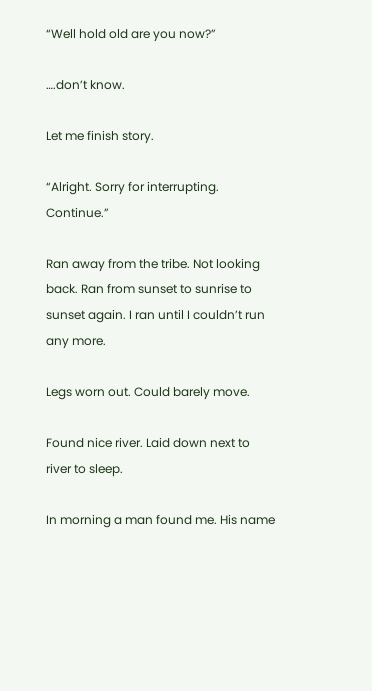“Well hold old are you now?”

….don’t know.

Let me finish story.

“Alright. Sorry for interrupting. Continue.”

Ran away from the tribe. Not looking back. Ran from sunset to sunrise to sunset again. I ran until I couldn’t run any more.

Legs worn out. Could barely move.

Found nice river. Laid down next to river to sleep.

In morning a man found me. His name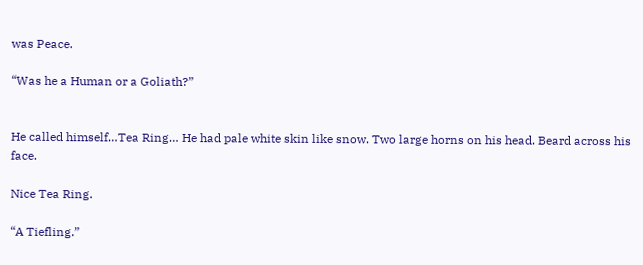was Peace.

“Was he a Human or a Goliath?”


He called himself…Tea Ring… He had pale white skin like snow. Two large horns on his head. Beard across his face.

Nice Tea Ring.

“A Tiefling.”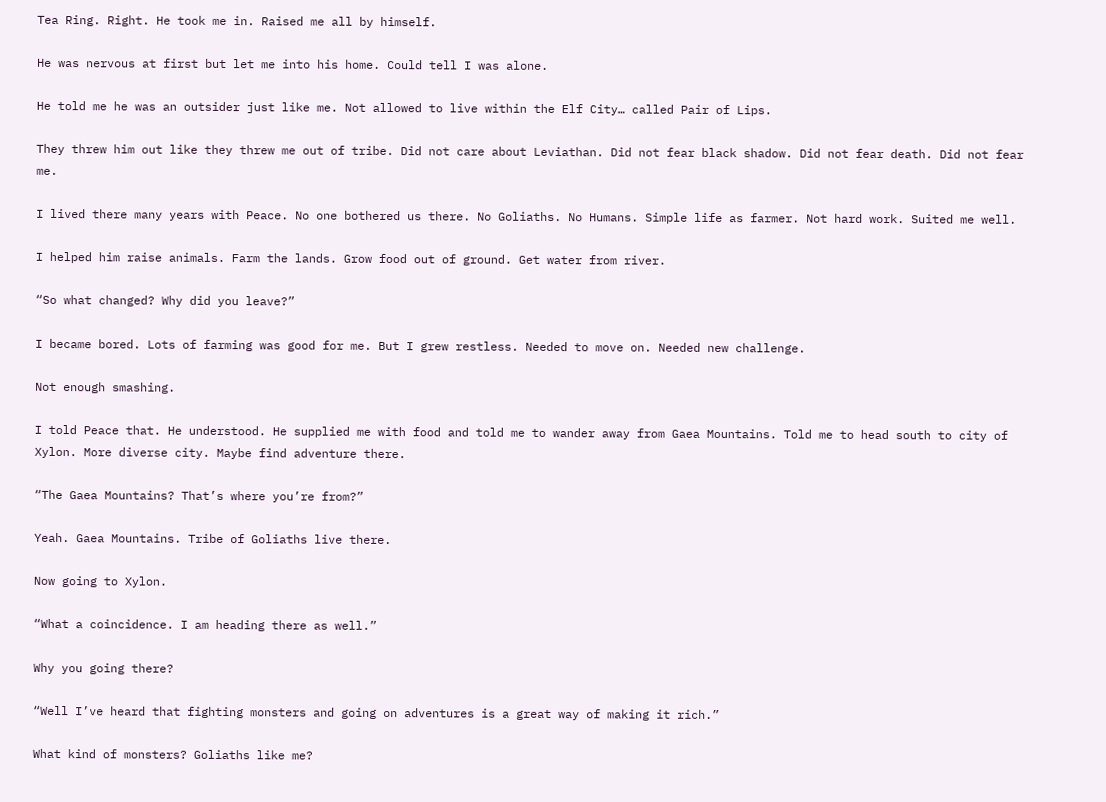Tea Ring. Right. He took me in. Raised me all by himself.

He was nervous at first but let me into his home. Could tell I was alone.

He told me he was an outsider just like me. Not allowed to live within the Elf City… called Pair of Lips.

They threw him out like they threw me out of tribe. Did not care about Leviathan. Did not fear black shadow. Did not fear death. Did not fear me.

I lived there many years with Peace. No one bothered us there. No Goliaths. No Humans. Simple life as farmer. Not hard work. Suited me well.

I helped him raise animals. Farm the lands. Grow food out of ground. Get water from river.

“So what changed? Why did you leave?”

I became bored. Lots of farming was good for me. But I grew restless. Needed to move on. Needed new challenge.

Not enough smashing.

I told Peace that. He understood. He supplied me with food and told me to wander away from Gaea Mountains. Told me to head south to city of Xylon. More diverse city. Maybe find adventure there.

“The Gaea Mountains? That’s where you’re from?”

Yeah. Gaea Mountains. Tribe of Goliaths live there.

Now going to Xylon.

“What a coincidence. I am heading there as well.”

Why you going there?

“Well I’ve heard that fighting monsters and going on adventures is a great way of making it rich.”

What kind of monsters? Goliaths like me?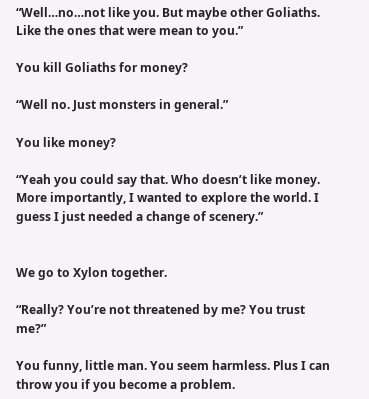“Well…no…not like you. But maybe other Goliaths. Like the ones that were mean to you.”

You kill Goliaths for money?

“Well no. Just monsters in general.”

You like money?

“Yeah you could say that. Who doesn’t like money. More importantly, I wanted to explore the world. I guess I just needed a change of scenery.”


We go to Xylon together.

“Really? You’re not threatened by me? You trust me?”

You funny, little man. You seem harmless. Plus I can throw you if you become a problem.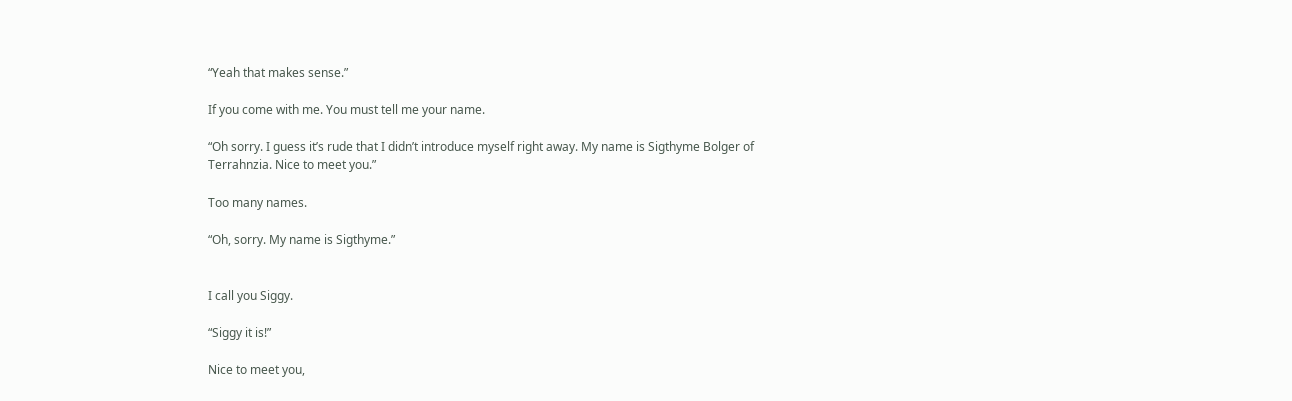“Yeah that makes sense.”

If you come with me. You must tell me your name.

“Oh sorry. I guess it’s rude that I didn’t introduce myself right away. My name is Sigthyme Bolger of Terrahnzia. Nice to meet you.”

Too many names.

“Oh, sorry. My name is Sigthyme.”


I call you Siggy.

“Siggy it is!”

Nice to meet you,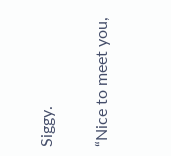Siggy.

“Nice to meet you,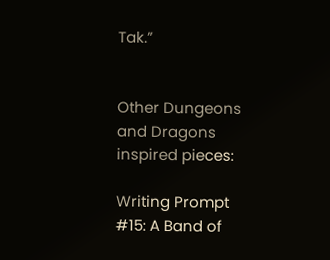Tak.”


Other Dungeons and Dragons inspired pieces:

Writing Prompt #15: A Band of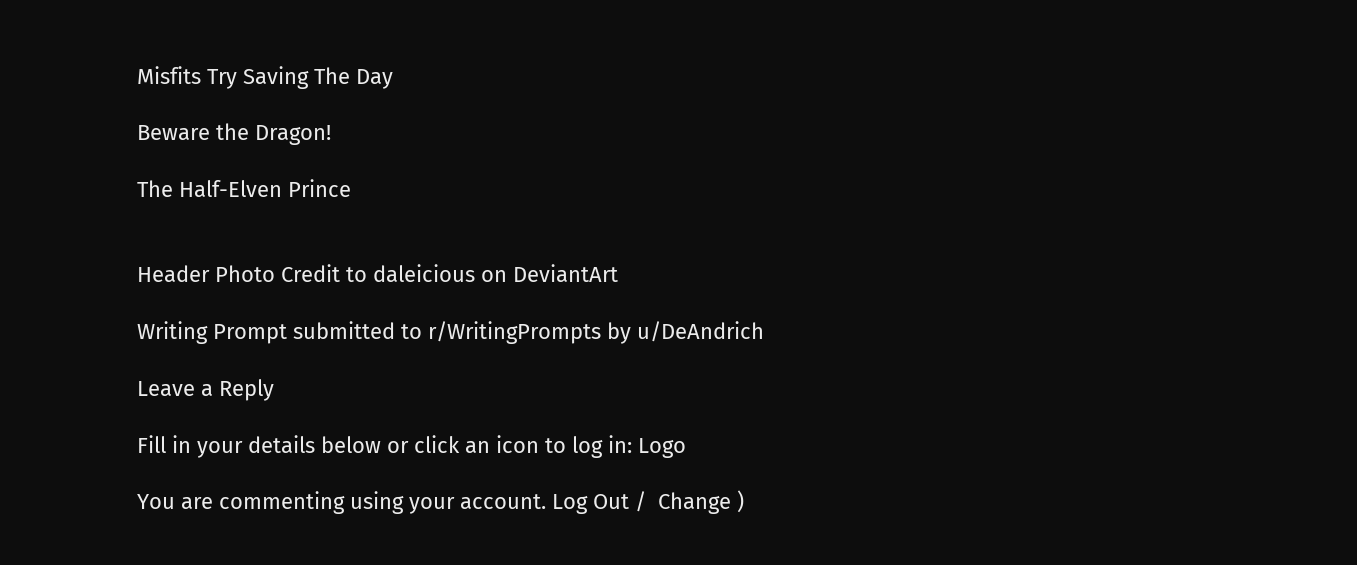Misfits Try Saving The Day

Beware the Dragon!

The Half-Elven Prince


Header Photo Credit to daleicious on DeviantArt

Writing Prompt submitted to r/WritingPrompts by u/DeAndrich

Leave a Reply

Fill in your details below or click an icon to log in: Logo

You are commenting using your account. Log Out /  Change )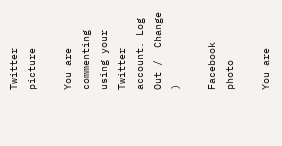Twitter picture

You are commenting using your Twitter account. Log Out /  Change )

Facebook photo

You are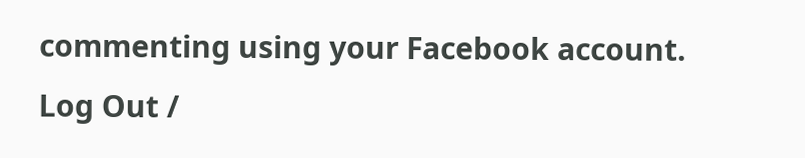commenting using your Facebook account. Log Out /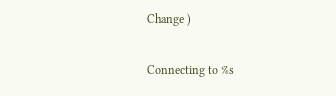Change )

Connecting to %s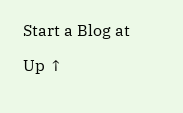Start a Blog at

Up ↑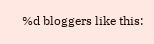%d bloggers like this: